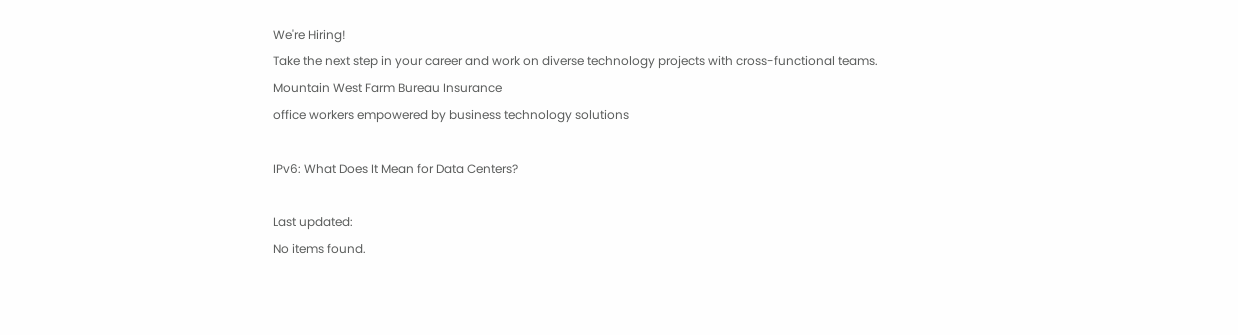We're Hiring!
Take the next step in your career and work on diverse technology projects with cross-functional teams.
Mountain West Farm Bureau Insurance
office workers empowered by business technology solutions

IPv6: What Does It Mean for Data Centers?

Last updated:
No items found.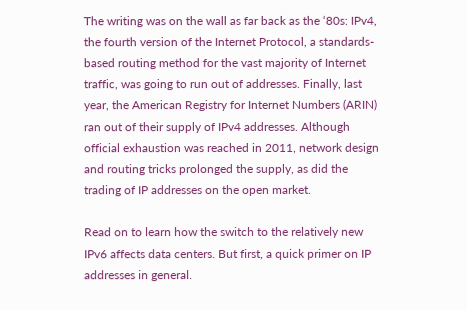The writing was on the wall as far back as the ‘80s: IPv4, the fourth version of the Internet Protocol, a standards-based routing method for the vast majority of Internet traffic, was going to run out of addresses. Finally, last year, the American Registry for Internet Numbers (ARIN) ran out of their supply of IPv4 addresses. Although official exhaustion was reached in 2011, network design and routing tricks prolonged the supply, as did the trading of IP addresses on the open market.

Read on to learn how the switch to the relatively new IPv6 affects data centers. But first, a quick primer on IP addresses in general.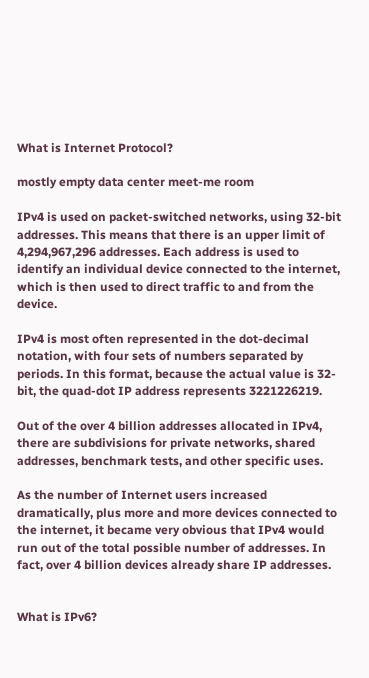What is Internet Protocol?

mostly empty data center meet-me room

IPv4 is used on packet-switched networks, using 32-bit addresses. This means that there is an upper limit of 4,294,967,296 addresses. Each address is used to identify an individual device connected to the internet, which is then used to direct traffic to and from the device.

IPv4 is most often represented in the dot-decimal notation, with four sets of numbers separated by periods. In this format, because the actual value is 32-bit, the quad-dot IP address represents 3221226219.

Out of the over 4 billion addresses allocated in IPv4, there are subdivisions for private networks, shared addresses, benchmark tests, and other specific uses.

As the number of Internet users increased dramatically, plus more and more devices connected to the internet, it became very obvious that IPv4 would run out of the total possible number of addresses. In fact, over 4 billion devices already share IP addresses.


What is IPv6?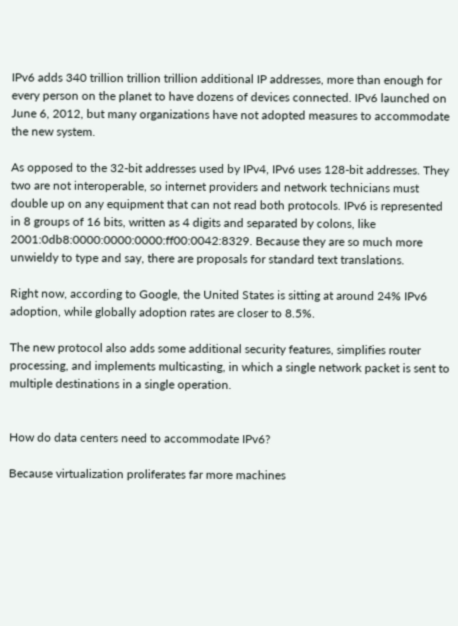IPv6 adds 340 trillion trillion trillion additional IP addresses, more than enough for every person on the planet to have dozens of devices connected. IPv6 launched on June 6, 2012, but many organizations have not adopted measures to accommodate the new system.

As opposed to the 32-bit addresses used by IPv4, IPv6 uses 128-bit addresses. They two are not interoperable, so internet providers and network technicians must double up on any equipment that can not read both protocols. IPv6 is represented in 8 groups of 16 bits, written as 4 digits and separated by colons, like 2001:0db8:0000:0000:0000:ff00:0042:8329. Because they are so much more unwieldy to type and say, there are proposals for standard text translations.

Right now, according to Google, the United States is sitting at around 24% IPv6 adoption, while globally adoption rates are closer to 8.5%.

The new protocol also adds some additional security features, simplifies router processing, and implements multicasting, in which a single network packet is sent to multiple destinations in a single operation.


How do data centers need to accommodate IPv6?

Because virtualization proliferates far more machines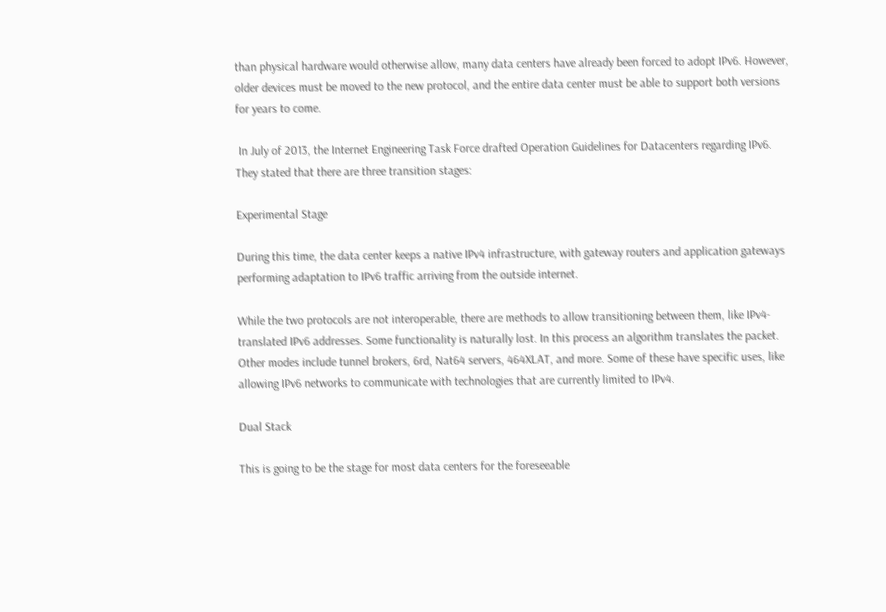than physical hardware would otherwise allow, many data centers have already been forced to adopt IPv6. However, older devices must be moved to the new protocol, and the entire data center must be able to support both versions for years to come.

 In July of 2013, the Internet Engineering Task Force drafted Operation Guidelines for Datacenters regarding IPv6. They stated that there are three transition stages:

Experimental Stage

During this time, the data center keeps a native IPv4 infrastructure, with gateway routers and application gateways performing adaptation to IPv6 traffic arriving from the outside internet.

While the two protocols are not interoperable, there are methods to allow transitioning between them, like IPv4-translated IPv6 addresses. Some functionality is naturally lost. In this process an algorithm translates the packet. Other modes include tunnel brokers, 6rd, Nat64 servers, 464XLAT, and more. Some of these have specific uses, like allowing IPv6 networks to communicate with technologies that are currently limited to IPv4.

Dual Stack

This is going to be the stage for most data centers for the foreseeable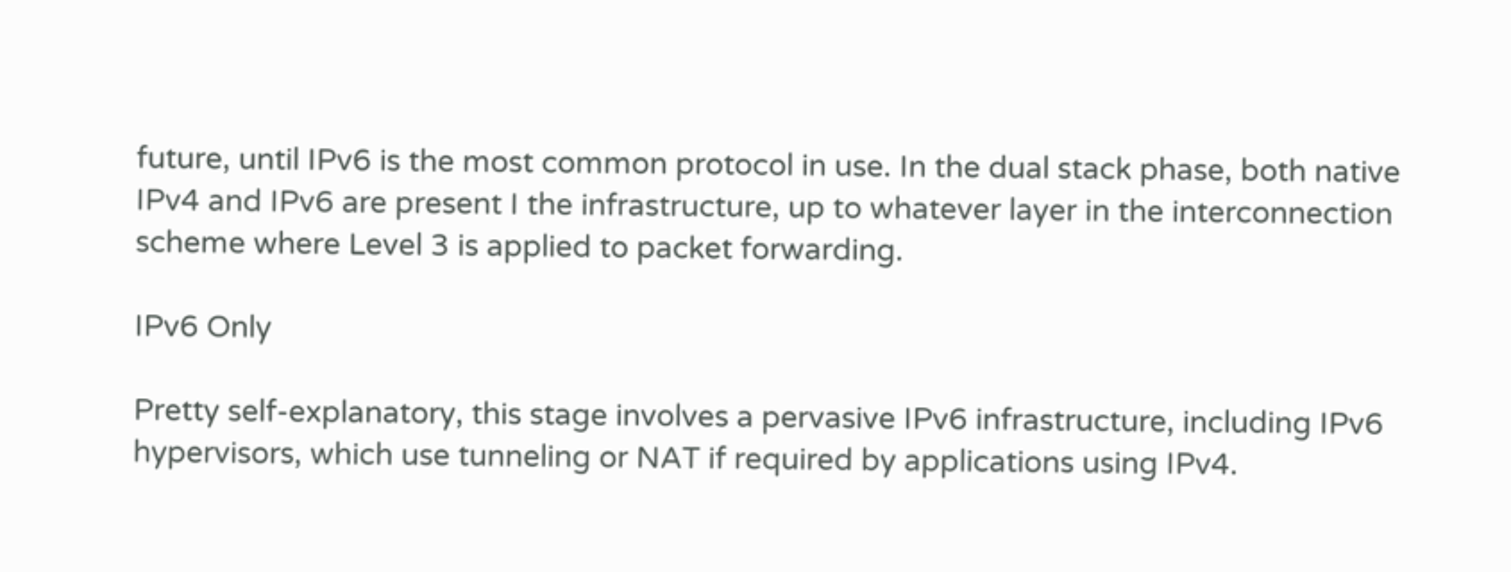future, until IPv6 is the most common protocol in use. In the dual stack phase, both native IPv4 and IPv6 are present I the infrastructure, up to whatever layer in the interconnection scheme where Level 3 is applied to packet forwarding.

IPv6 Only

Pretty self-explanatory, this stage involves a pervasive IPv6 infrastructure, including IPv6 hypervisors, which use tunneling or NAT if required by applications using IPv4.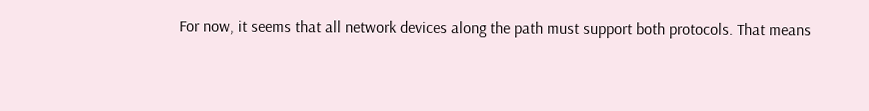For now, it seems that all network devices along the path must support both protocols. That means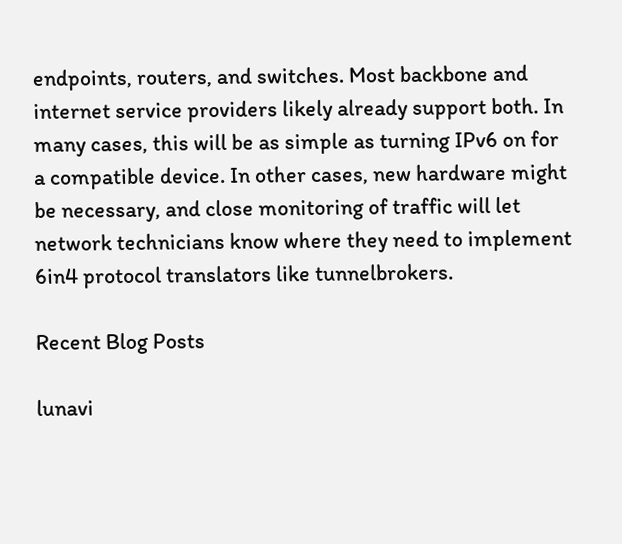endpoints, routers, and switches. Most backbone and internet service providers likely already support both. In many cases, this will be as simple as turning IPv6 on for a compatible device. In other cases, new hardware might be necessary, and close monitoring of traffic will let network technicians know where they need to implement 6in4 protocol translators like tunnelbrokers.

Recent Blog Posts

lunavi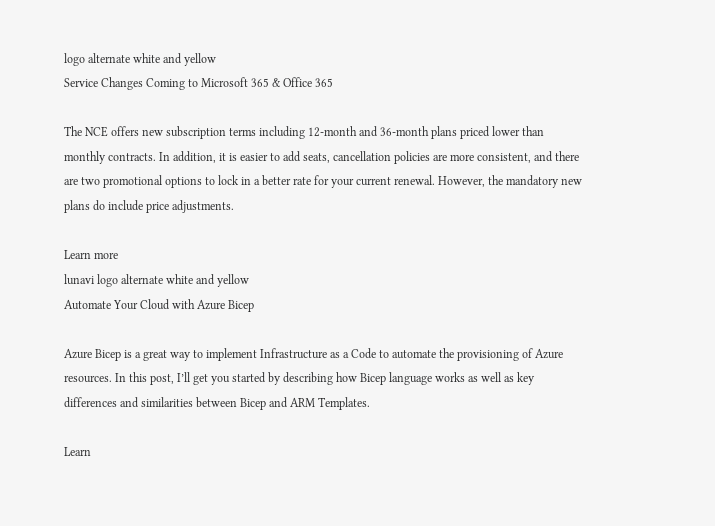logo alternate white and yellow
Service Changes Coming to Microsoft 365 & Office 365

The NCE offers new subscription terms including 12-month and 36-month plans priced lower than monthly contracts. In addition, it is easier to add seats, cancellation policies are more consistent, and there are two promotional options to lock in a better rate for your current renewal. However, the mandatory new plans do include price adjustments.

Learn more
lunavi logo alternate white and yellow
Automate Your Cloud with Azure Bicep

Azure Bicep is a great way to implement Infrastructure as a Code to automate the provisioning of Azure resources. In this post, I’ll get you started by describing how Bicep language works as well as key differences and similarities between Bicep and ARM Templates.

Learn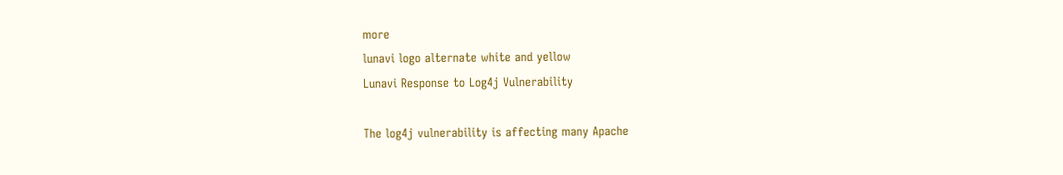more
lunavi logo alternate white and yellow
Lunavi Response to Log4j Vulnerability

The log4j vulnerability is affecting many Apache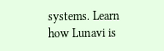systems. Learn how Lunavi is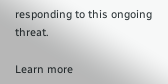responding to this ongoing threat.

Learn more